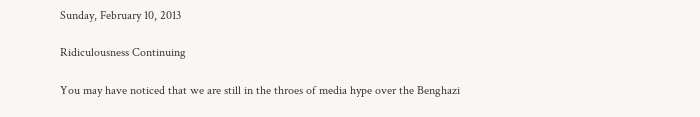Sunday, February 10, 2013

Ridiculousness Continuing

You may have noticed that we are still in the throes of media hype over the Benghazi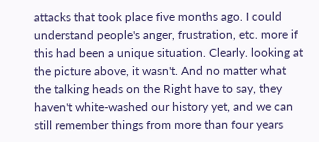attacks that took place five months ago. I could understand people's anger, frustration, etc. more if this had been a unique situation. Clearly. looking at the picture above, it wasn't. And no matter what the talking heads on the Right have to say, they haven't white-washed our history yet, and we can still remember things from more than four years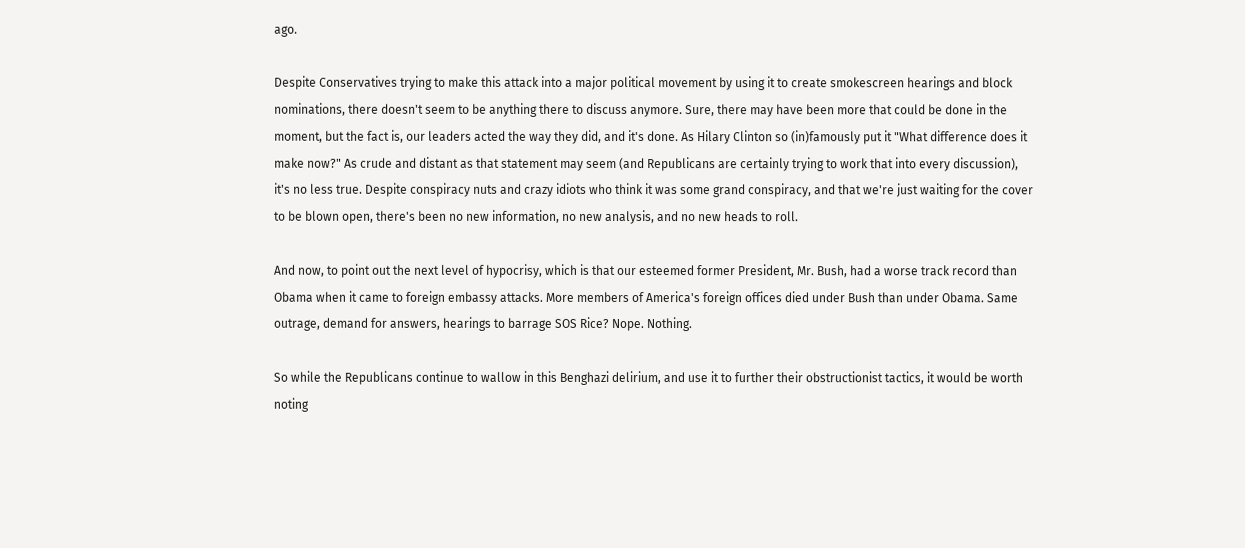ago.

Despite Conservatives trying to make this attack into a major political movement by using it to create smokescreen hearings and block nominations, there doesn't seem to be anything there to discuss anymore. Sure, there may have been more that could be done in the moment, but the fact is, our leaders acted the way they did, and it's done. As Hilary Clinton so (in)famously put it "What difference does it make now?" As crude and distant as that statement may seem (and Republicans are certainly trying to work that into every discussion), it's no less true. Despite conspiracy nuts and crazy idiots who think it was some grand conspiracy, and that we're just waiting for the cover to be blown open, there's been no new information, no new analysis, and no new heads to roll.

And now, to point out the next level of hypocrisy, which is that our esteemed former President, Mr. Bush, had a worse track record than Obama when it came to foreign embassy attacks. More members of America's foreign offices died under Bush than under Obama. Same outrage, demand for answers, hearings to barrage SOS Rice? Nope. Nothing.

So while the Republicans continue to wallow in this Benghazi delirium, and use it to further their obstructionist tactics, it would be worth noting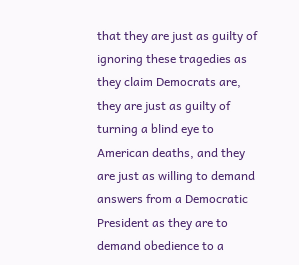that they are just as guilty of ignoring these tragedies as they claim Democrats are, they are just as guilty of turning a blind eye to American deaths, and they are just as willing to demand answers from a Democratic President as they are to demand obedience to a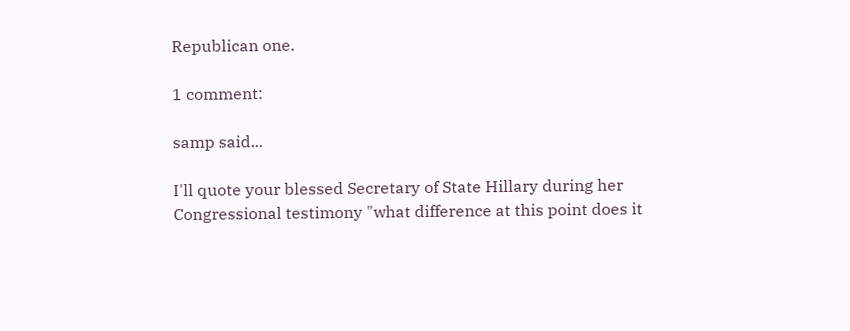Republican one.

1 comment:

samp said...

I'll quote your blessed Secretary of State Hillary during her Congressional testimony "what difference at this point does it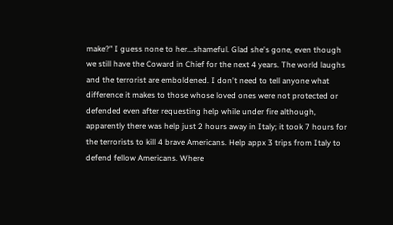make?" I guess none to her...shameful. Glad she's gone, even though we still have the Coward in Chief for the next 4 years. The world laughs and the terrorist are emboldened. I don't need to tell anyone what difference it makes to those whose loved ones were not protected or defended even after requesting help while under fire although, apparently there was help just 2 hours away in Italy; it took 7 hours for the terrorists to kill 4 brave Americans. Help appx 3 trips from Italy to defend fellow Americans. Where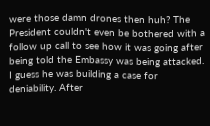were those damn drones then huh? The President couldn't even be bothered with a follow up call to see how it was going after being told the Embassy was being attacked. I guess he was building a case for deniability. After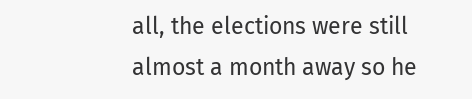all, the elections were still almost a month away so he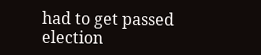had to get passed election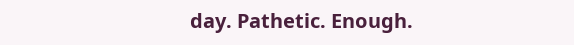day. Pathetic. Enough.